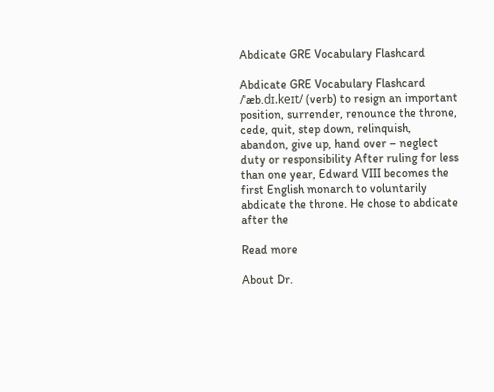Abdicate GRE Vocabulary Flashcard

Abdicate GRE Vocabulary Flashcard /ˈæb.dɪ.keɪt/ (verb) to resign an important position, surrender, renounce the throne, cede, quit, step down, relinquish, abandon, give up, hand over – neglect duty or responsibility After ruling for less than one year, Edward VIII becomes the first English monarch to voluntarily abdicate the throne. He chose to abdicate after the

Read more

About Dr.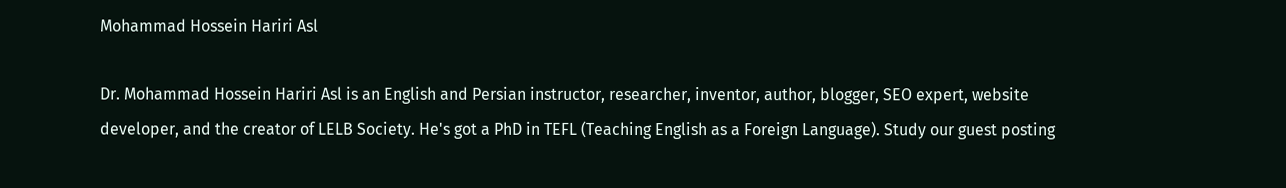Mohammad Hossein Hariri Asl

Dr. Mohammad Hossein Hariri Asl is an English and Persian instructor, researcher, inventor, author, blogger, SEO expert, website developer, and the creator of LELB Society. He's got a PhD in TEFL (Teaching English as a Foreign Language). Study our guest posting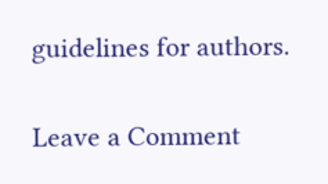guidelines for authors.

Leave a Comment